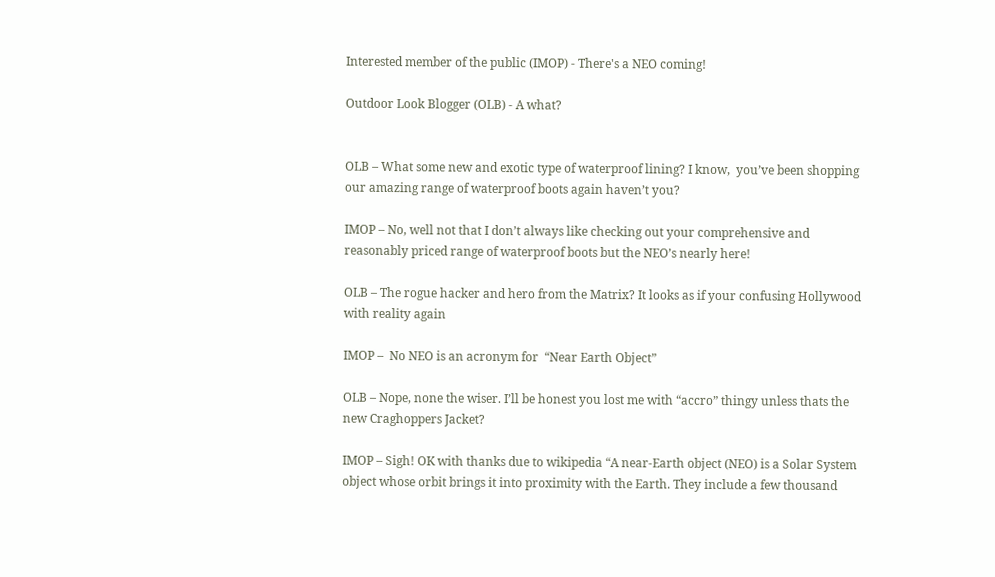Interested member of the public (IMOP) - There's a NEO coming!

Outdoor Look Blogger (OLB) - A what?


OLB – What some new and exotic type of waterproof lining? I know,  you’ve been shopping our amazing range of waterproof boots again haven’t you?

IMOP – No, well not that I don’t always like checking out your comprehensive and reasonably priced range of waterproof boots but the NEO’s nearly here!

OLB – The rogue hacker and hero from the Matrix? It looks as if your confusing Hollywood with reality again

IMOP –  No NEO is an acronym for  “Near Earth Object”

OLB – Nope, none the wiser. I’ll be honest you lost me with “accro” thingy unless thats the new Craghoppers Jacket?

IMOP – Sigh! OK with thanks due to wikipedia “A near-Earth object (NEO) is a Solar System object whose orbit brings it into proximity with the Earth. They include a few thousand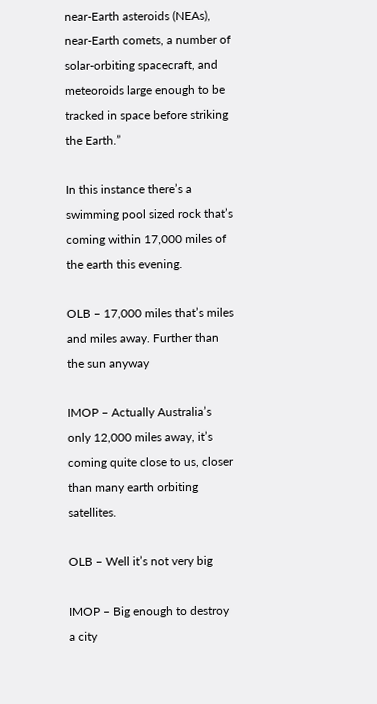near-Earth asteroids (NEAs), near-Earth comets, a number of solar-orbiting spacecraft, and meteoroids large enough to be tracked in space before striking the Earth.”

In this instance there’s a swimming pool sized rock that’s coming within 17,000 miles of the earth this evening.

OLB – 17,000 miles that’s miles and miles away. Further than the sun anyway

IMOP – Actually Australia’s only 12,000 miles away, it’s coming quite close to us, closer than many earth orbiting satellites.

OLB – Well it’s not very big

IMOP – Big enough to destroy a city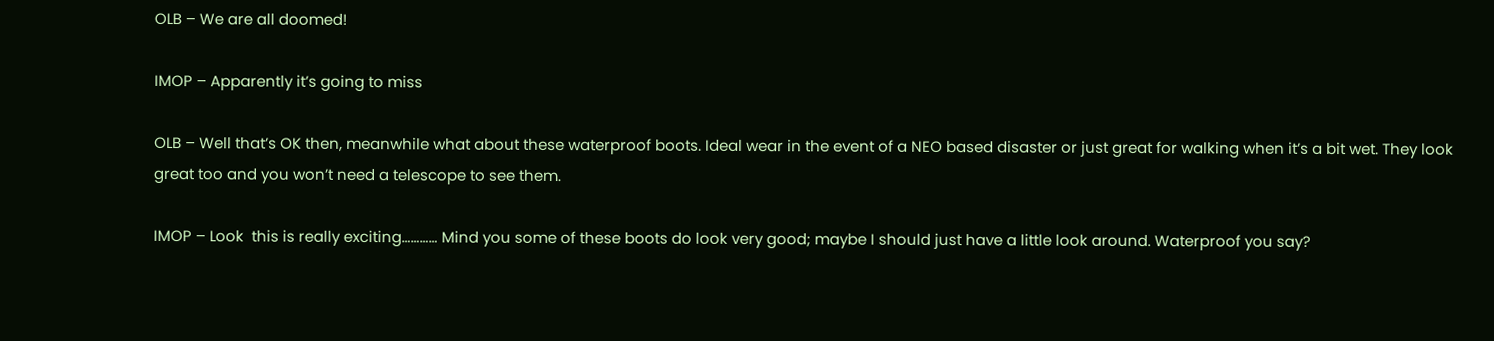OLB – We are all doomed!

IMOP – Apparently it’s going to miss

OLB – Well that’s OK then, meanwhile what about these waterproof boots. Ideal wear in the event of a NEO based disaster or just great for walking when it’s a bit wet. They look great too and you won’t need a telescope to see them.

IMOP – Look  this is really exciting………… Mind you some of these boots do look very good; maybe I should just have a little look around. Waterproof you say?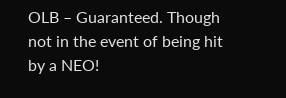OLB – Guaranteed. Though not in the event of being hit by a NEO!